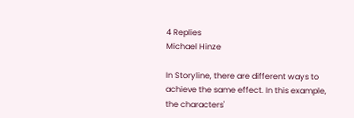4 Replies
Michael Hinze

In Storyline, there are different ways to achieve the same effect. In this example, the characters'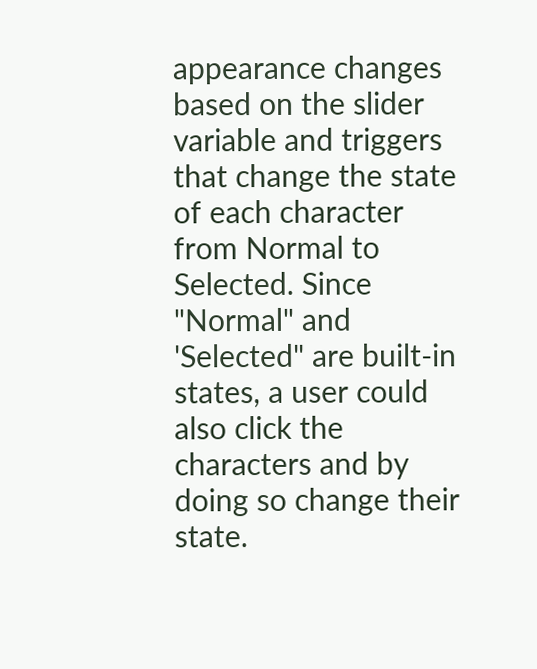appearance changes based on the slider variable and triggers that change the state of each character from Normal to Selected. Since "Normal" and 'Selected" are built-in states, a user could also click the characters and by doing so change their state.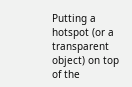Putting a hotspot (or a transparent object) on top of the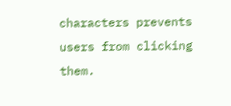characters prevents users from clicking them.